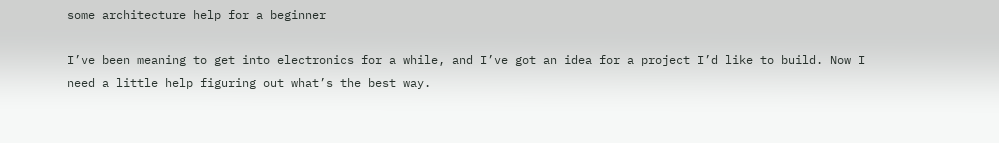some architecture help for a beginner

I’ve been meaning to get into electronics for a while, and I’ve got an idea for a project I’d like to build. Now I need a little help figuring out what’s the best way.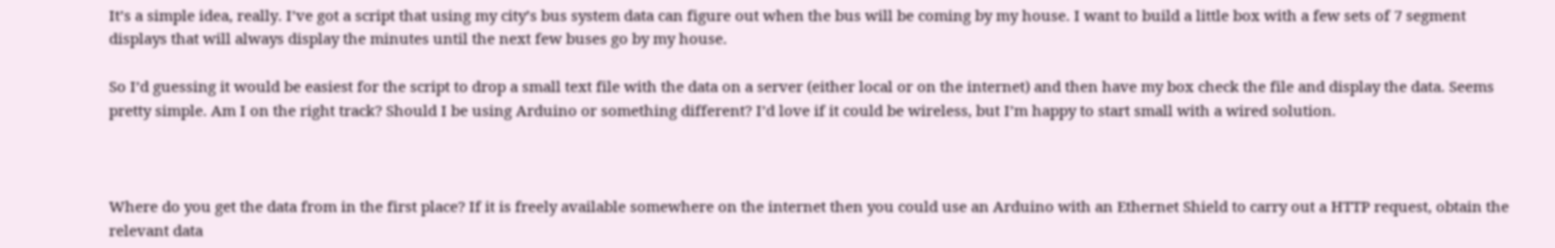It’s a simple idea, really. I’ve got a script that using my city’s bus system data can figure out when the bus will be coming by my house. I want to build a little box with a few sets of 7 segment displays that will always display the minutes until the next few buses go by my house.

So I’d guessing it would be easiest for the script to drop a small text file with the data on a server (either local or on the internet) and then have my box check the file and display the data. Seems pretty simple. Am I on the right track? Should I be using Arduino or something different? I’d love if it could be wireless, but I’m happy to start small with a wired solution.



Where do you get the data from in the first place? If it is freely available somewhere on the internet then you could use an Arduino with an Ethernet Shield to carry out a HTTP request, obtain the relevant data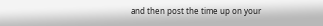and then post the time up on your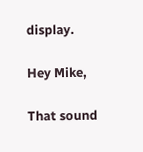display.

Hey Mike,

That sound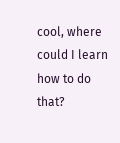cool, where could I learn how to do that?